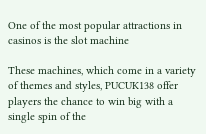One of the most popular attractions in casinos is the slot machine

These machines, which come in a variety of themes and styles, PUCUK138 offer players the chance to win big with a single spin of the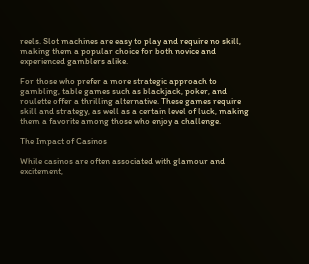reels. Slot machines are easy to play and require no skill, making them a popular choice for both novice and experienced gamblers alike.

For those who prefer a more strategic approach to gambling, table games such as blackjack, poker, and roulette offer a thrilling alternative. These games require skill and strategy, as well as a certain level of luck, making them a favorite among those who enjoy a challenge.

The Impact of Casinos

While casinos are often associated with glamour and excitement,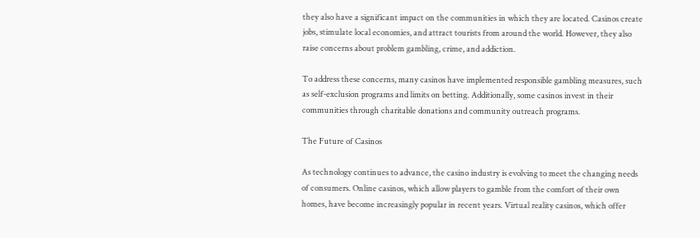they also have a significant impact on the communities in which they are located. Casinos create jobs, stimulate local economies, and attract tourists from around the world. However, they also raise concerns about problem gambling, crime, and addiction.

To address these concerns, many casinos have implemented responsible gambling measures, such as self-exclusion programs and limits on betting. Additionally, some casinos invest in their communities through charitable donations and community outreach programs.

The Future of Casinos

As technology continues to advance, the casino industry is evolving to meet the changing needs of consumers. Online casinos, which allow players to gamble from the comfort of their own homes, have become increasingly popular in recent years. Virtual reality casinos, which offer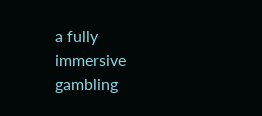a fully immersive gambling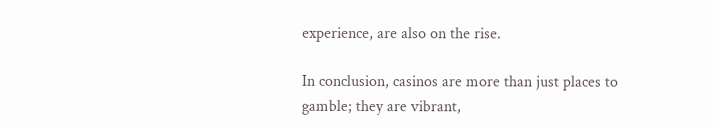experience, are also on the rise.

In conclusion, casinos are more than just places to gamble; they are vibrant,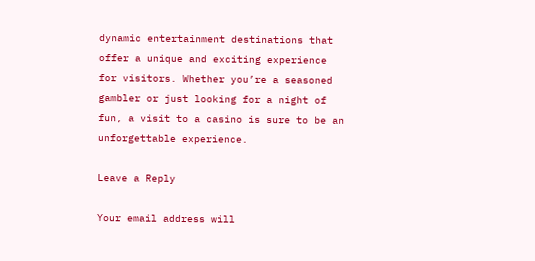dynamic entertainment destinations that offer a unique and exciting experience for visitors. Whether you’re a seasoned gambler or just looking for a night of fun, a visit to a casino is sure to be an unforgettable experience.

Leave a Reply

Your email address will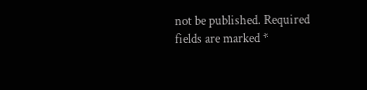not be published. Required fields are marked *